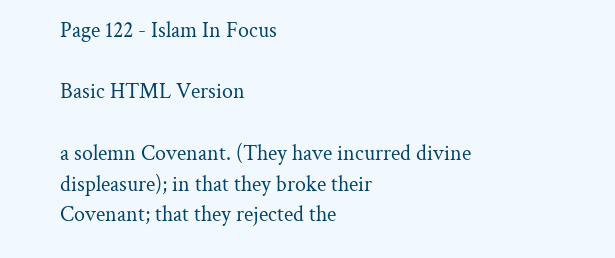Page 122 - Islam In Focus

Basic HTML Version

a solemn Covenant. (They have incurred divine displeasure); in that they broke their
Covenant; that they rejected the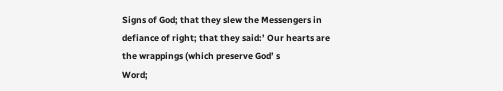Signs of God; that they slew the Messengers in
defiance of right; that they said:’ Our hearts are the wrappings (which preserve God’ s
Word;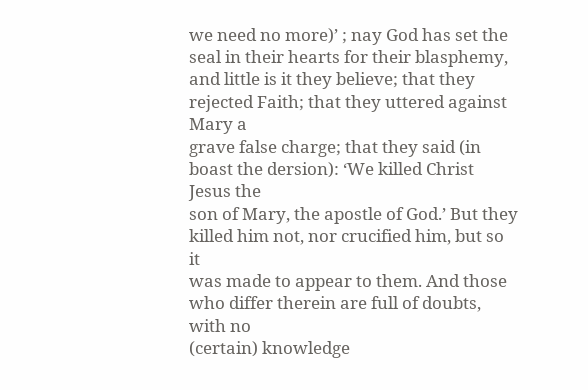we need no more)’ ; nay God has set the seal in their hearts for their blasphemy,
and little is it they believe; that they rejected Faith; that they uttered against Mary a
grave false charge; that they said (in boast the dersion): ‘We killed Christ Jesus the
son of Mary, the apostle of God.’ But they killed him not, nor crucified him, but so it
was made to appear to them. And those who differ therein are full of doubts, with no
(certain) knowledge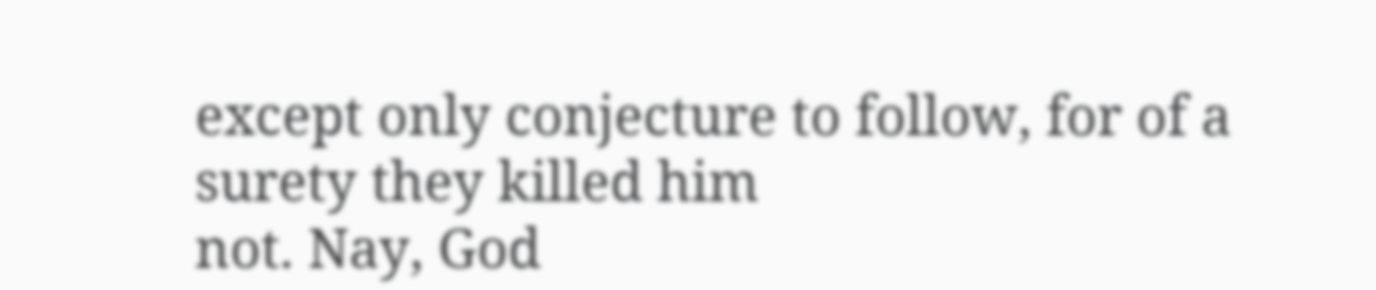except only conjecture to follow, for of a surety they killed him
not. Nay, God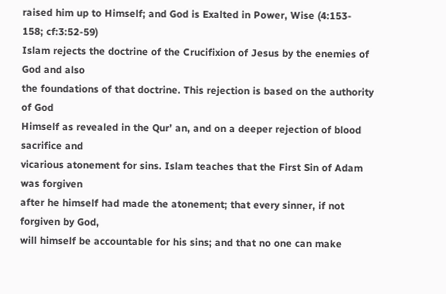raised him up to Himself; and God is Exalted in Power, Wise (4:153-
158; cf:3:52-59)
Islam rejects the doctrine of the Crucifixion of Jesus by the enemies of God and also
the foundations of that doctrine. This rejection is based on the authority of God
Himself as revealed in the Qur’ an, and on a deeper rejection of blood sacrifice and
vicarious atonement for sins. Islam teaches that the First Sin of Adam was forgiven
after he himself had made the atonement; that every sinner, if not forgiven by God,
will himself be accountable for his sins; and that no one can make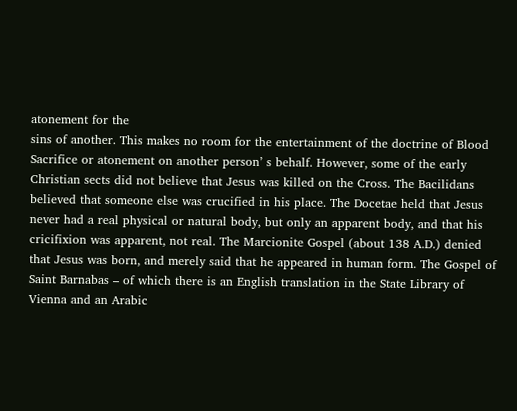atonement for the
sins of another. This makes no room for the entertainment of the doctrine of Blood
Sacrifice or atonement on another person’ s behalf. However, some of the early
Christian sects did not believe that Jesus was killed on the Cross. The Bacilidans
believed that someone else was crucified in his place. The Docetae held that Jesus
never had a real physical or natural body, but only an apparent body, and that his
cricifixion was apparent, not real. The Marcionite Gospel (about 138 A.D.) denied
that Jesus was born, and merely said that he appeared in human form. The Gospel of
Saint Barnabas – of which there is an English translation in the State Library of
Vienna and an Arabic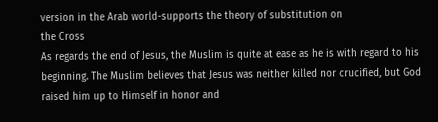version in the Arab world-supports the theory of substitution on
the Cross
As regards the end of Jesus, the Muslim is quite at ease as he is with regard to his
beginning. The Muslim believes that Jesus was neither killed nor crucified, but God
raised him up to Himself in honor and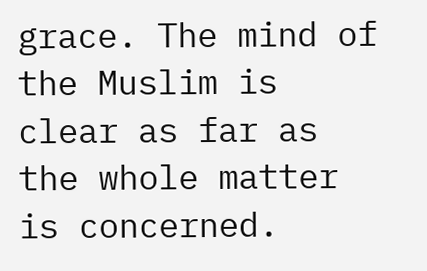grace. The mind of the Muslim is clear as far as
the whole matter is concerned.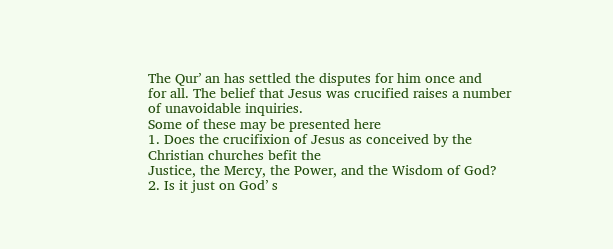The Qur’ an has settled the disputes for him once and
for all. The belief that Jesus was crucified raises a number of unavoidable inquiries.
Some of these may be presented here
1. Does the crucifixion of Jesus as conceived by the Christian churches befit the
Justice, the Mercy, the Power, and the Wisdom of God?
2. Is it just on God’ s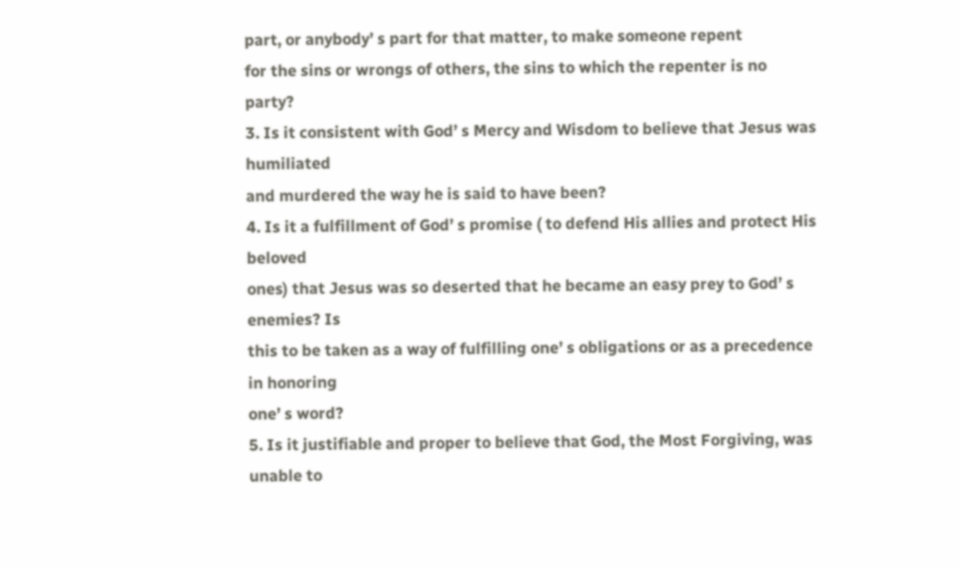part, or anybody’ s part for that matter, to make someone repent
for the sins or wrongs of others, the sins to which the repenter is no party?
3. Is it consistent with God’ s Mercy and Wisdom to believe that Jesus was humiliated
and murdered the way he is said to have been?
4. Is it a fulfillment of God’ s promise ( to defend His allies and protect His beloved
ones) that Jesus was so deserted that he became an easy prey to God’ s enemies? Is
this to be taken as a way of fulfilling one’ s obligations or as a precedence in honoring
one’ s word?
5. Is it justifiable and proper to believe that God, the Most Forgiving, was unable to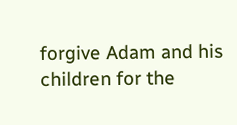forgive Adam and his children for the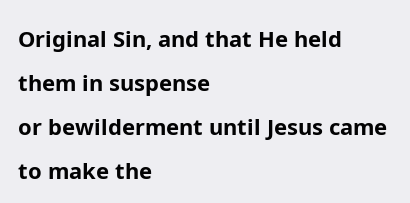Original Sin, and that He held them in suspense
or bewilderment until Jesus came to make the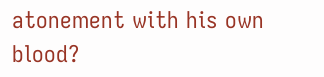atonement with his own blood?